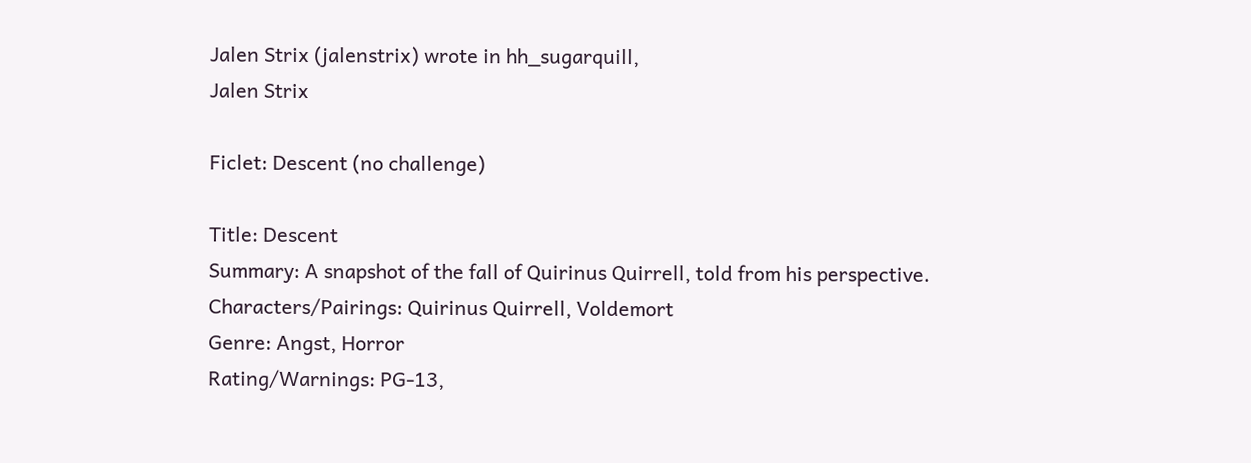Jalen Strix (jalenstrix) wrote in hh_sugarquill,
Jalen Strix

Ficlet: Descent (no challenge)

Title: Descent
Summary: A snapshot of the fall of Quirinus Quirrell, told from his perspective.
Characters/Pairings: Quirinus Quirrell, Voldemort
Genre: Angst, Horror
Rating/Warnings: PG-13,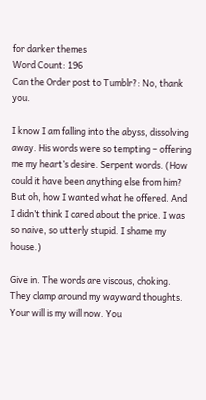for darker themes
Word Count: 196
Can the Order post to Tumblr?: No, thank you.

I know I am falling into the abyss, dissolving away. His words were so tempting – offering me my heart’s desire. Serpent words. (How could it have been anything else from him? But oh, how I wanted what he offered. And I didn’t think I cared about the price. I was so naive, so utterly stupid. I shame my house.)

Give in. The words are viscous, choking. They clamp around my wayward thoughts. Your will is my will now. You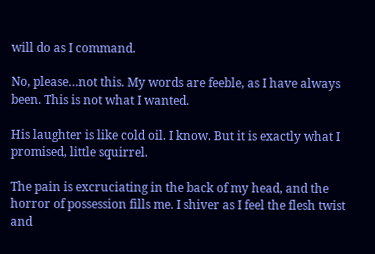will do as I command.

No, please…not this. My words are feeble, as I have always been. This is not what I wanted.

His laughter is like cold oil. I know. But it is exactly what I promised, little squirrel.

The pain is excruciating in the back of my head, and the horror of possession fills me. I shiver as I feel the flesh twist and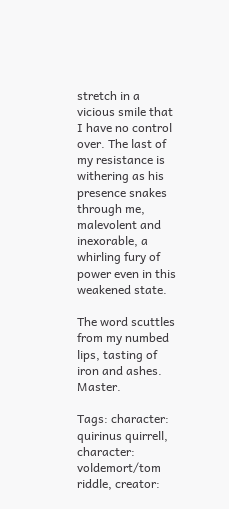stretch in a vicious smile that I have no control over. The last of my resistance is withering as his presence snakes through me, malevolent and inexorable, a whirling fury of power even in this weakened state.

The word scuttles from my numbed lips, tasting of iron and ashes. Master.

Tags: character: quirinus quirrell, character: voldemort/tom riddle, creator: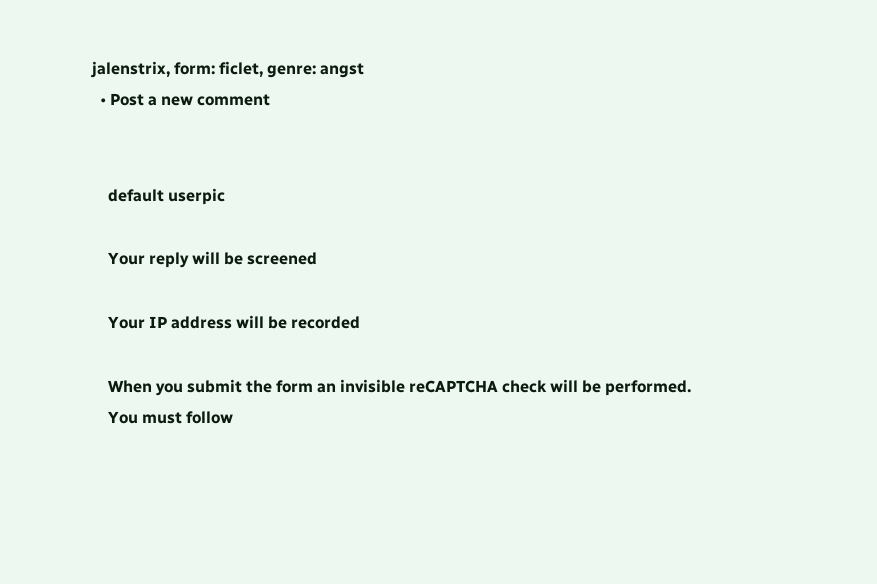jalenstrix, form: ficlet, genre: angst
  • Post a new comment


    default userpic

    Your reply will be screened

    Your IP address will be recorded

    When you submit the form an invisible reCAPTCHA check will be performed.
    You must follow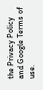the Privacy Policy and Google Terms of use.